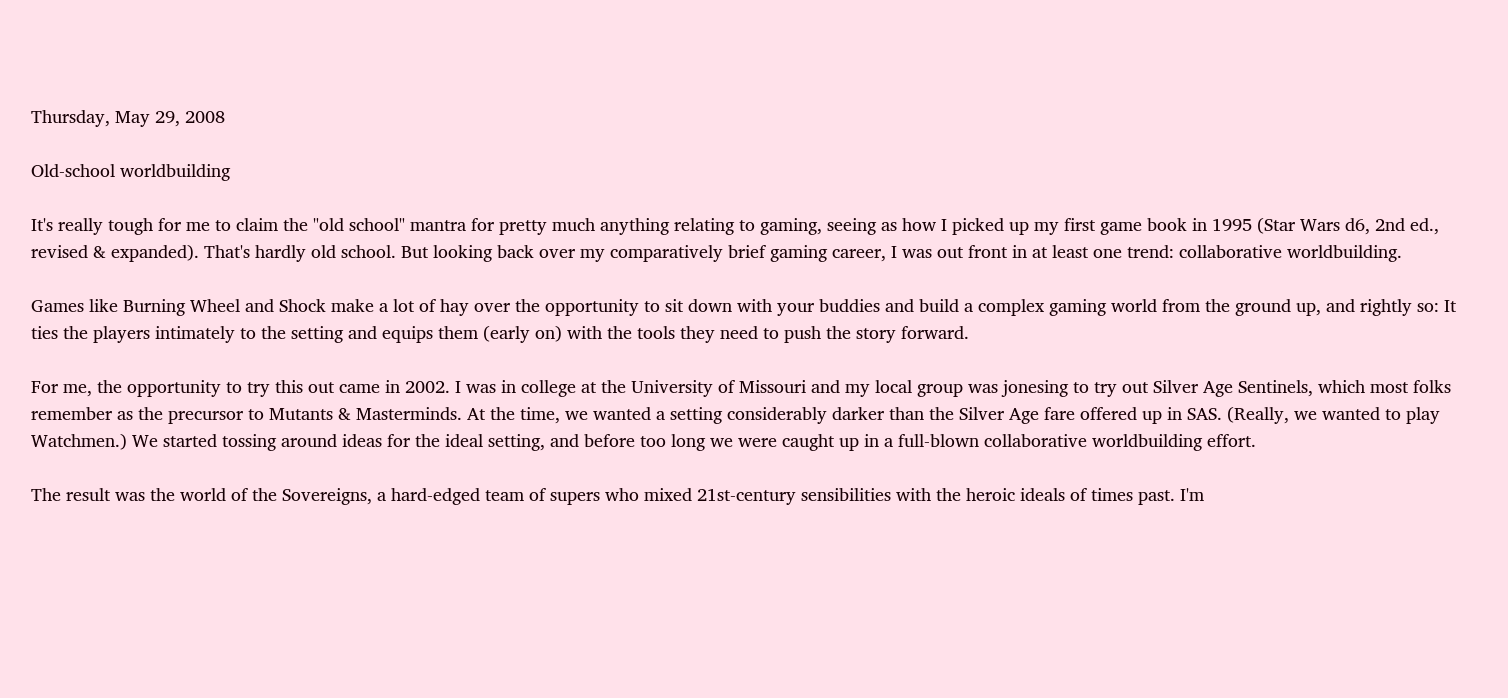Thursday, May 29, 2008

Old-school worldbuilding

It's really tough for me to claim the "old school" mantra for pretty much anything relating to gaming, seeing as how I picked up my first game book in 1995 (Star Wars d6, 2nd ed., revised & expanded). That's hardly old school. But looking back over my comparatively brief gaming career, I was out front in at least one trend: collaborative worldbuilding.

Games like Burning Wheel and Shock make a lot of hay over the opportunity to sit down with your buddies and build a complex gaming world from the ground up, and rightly so: It ties the players intimately to the setting and equips them (early on) with the tools they need to push the story forward.

For me, the opportunity to try this out came in 2002. I was in college at the University of Missouri and my local group was jonesing to try out Silver Age Sentinels, which most folks remember as the precursor to Mutants & Masterminds. At the time, we wanted a setting considerably darker than the Silver Age fare offered up in SAS. (Really, we wanted to play Watchmen.) We started tossing around ideas for the ideal setting, and before too long we were caught up in a full-blown collaborative worldbuilding effort.

The result was the world of the Sovereigns, a hard-edged team of supers who mixed 21st-century sensibilities with the heroic ideals of times past. I'm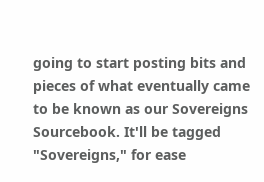going to start posting bits and pieces of what eventually came to be known as our Sovereigns Sourcebook. It'll be tagged "Sovereigns," for ease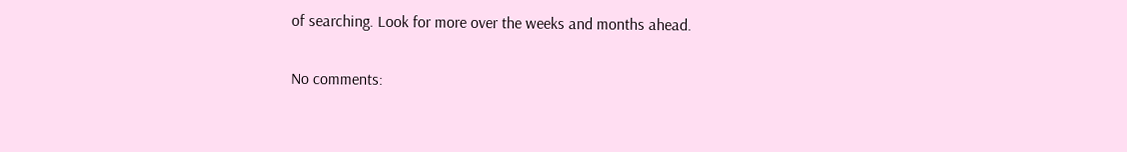of searching. Look for more over the weeks and months ahead.

No comments: